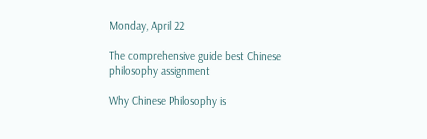Monday, April 22

The comprehensive guide best Chinese philosophy assignment

Why Chinese Philosophy is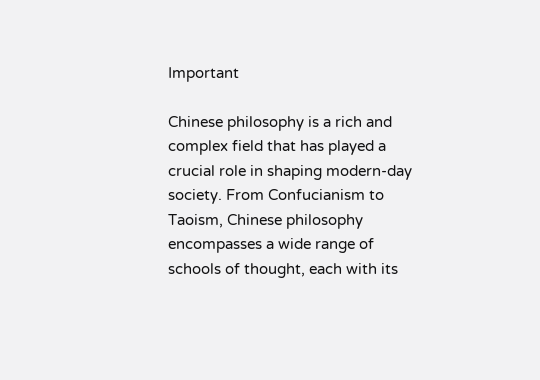Important

Chinese philosophy is a rich and complex field that has played a crucial role in shaping modern-day society. From Confucianism to Taoism, Chinese philosophy encompasses a wide range of schools of thought, each with its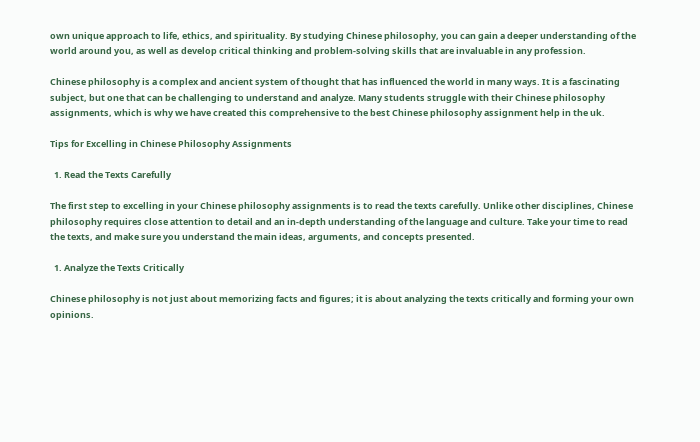own unique approach to life, ethics, and spirituality. By studying Chinese philosophy, you can gain a deeper understanding of the world around you, as well as develop critical thinking and problem-solving skills that are invaluable in any profession.

Chinese philosophy is a complex and ancient system of thought that has influenced the world in many ways. It is a fascinating subject, but one that can be challenging to understand and analyze. Many students struggle with their Chinese philosophy assignments, which is why we have created this comprehensive to the best Chinese philosophy assignment help in the uk.

Tips for Excelling in Chinese Philosophy Assignments

  1. Read the Texts Carefully

The first step to excelling in your Chinese philosophy assignments is to read the texts carefully. Unlike other disciplines, Chinese philosophy requires close attention to detail and an in-depth understanding of the language and culture. Take your time to read the texts, and make sure you understand the main ideas, arguments, and concepts presented.

  1. Analyze the Texts Critically

Chinese philosophy is not just about memorizing facts and figures; it is about analyzing the texts critically and forming your own opinions.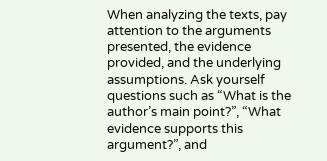When analyzing the texts, pay attention to the arguments presented, the evidence provided, and the underlying assumptions. Ask yourself questions such as “What is the author’s main point?”, “What evidence supports this argument?”, and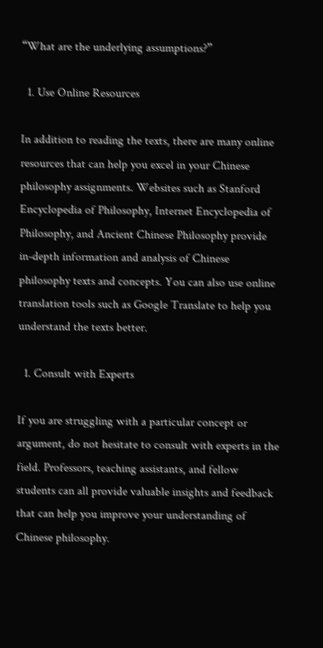“What are the underlying assumptions?”

  1. Use Online Resources

In addition to reading the texts, there are many online resources that can help you excel in your Chinese philosophy assignments. Websites such as Stanford Encyclopedia of Philosophy, Internet Encyclopedia of Philosophy, and Ancient Chinese Philosophy provide in-depth information and analysis of Chinese philosophy texts and concepts. You can also use online translation tools such as Google Translate to help you understand the texts better.

  1. Consult with Experts

If you are struggling with a particular concept or argument, do not hesitate to consult with experts in the field. Professors, teaching assistants, and fellow students can all provide valuable insights and feedback that can help you improve your understanding of Chinese philosophy.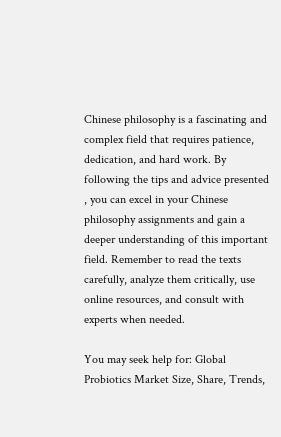Chinese philosophy is a fascinating and complex field that requires patience, dedication, and hard work. By following the tips and advice presented , you can excel in your Chinese philosophy assignments and gain a deeper understanding of this important field. Remember to read the texts carefully, analyze them critically, use online resources, and consult with experts when needed.

You may seek help for: Global Probiotics Market Size, Share, Trends,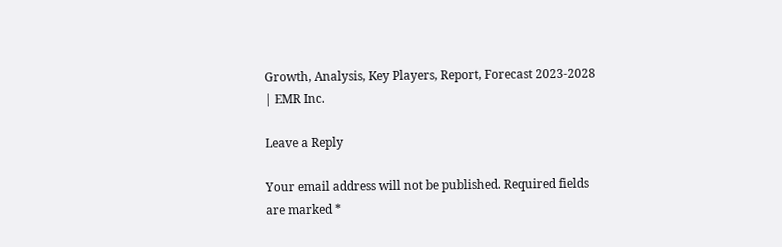Growth, Analysis, Key Players, Report, Forecast 2023-2028 | EMR Inc.

Leave a Reply

Your email address will not be published. Required fields are marked *